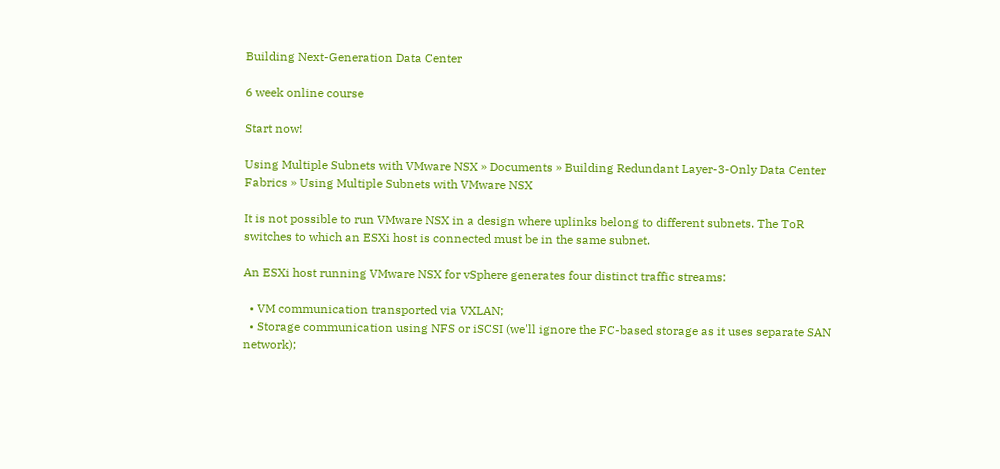Building Next-Generation Data Center

6 week online course

Start now!

Using Multiple Subnets with VMware NSX » Documents » Building Redundant Layer-3-Only Data Center Fabrics » Using Multiple Subnets with VMware NSX

It is not possible to run VMware NSX in a design where uplinks belong to different subnets. The ToR switches to which an ESXi host is connected must be in the same subnet.

An ESXi host running VMware NSX for vSphere generates four distinct traffic streams:

  • VM communication transported via VXLAN;
  • Storage communication using NFS or iSCSI (we'll ignore the FC-based storage as it uses separate SAN network);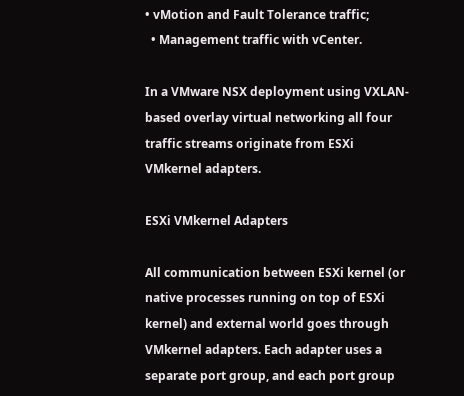• vMotion and Fault Tolerance traffic;
  • Management traffic with vCenter.

In a VMware NSX deployment using VXLAN-based overlay virtual networking all four traffic streams originate from ESXi VMkernel adapters.

ESXi VMkernel Adapters

All communication between ESXi kernel (or native processes running on top of ESXi kernel) and external world goes through VMkernel adapters. Each adapter uses a separate port group, and each port group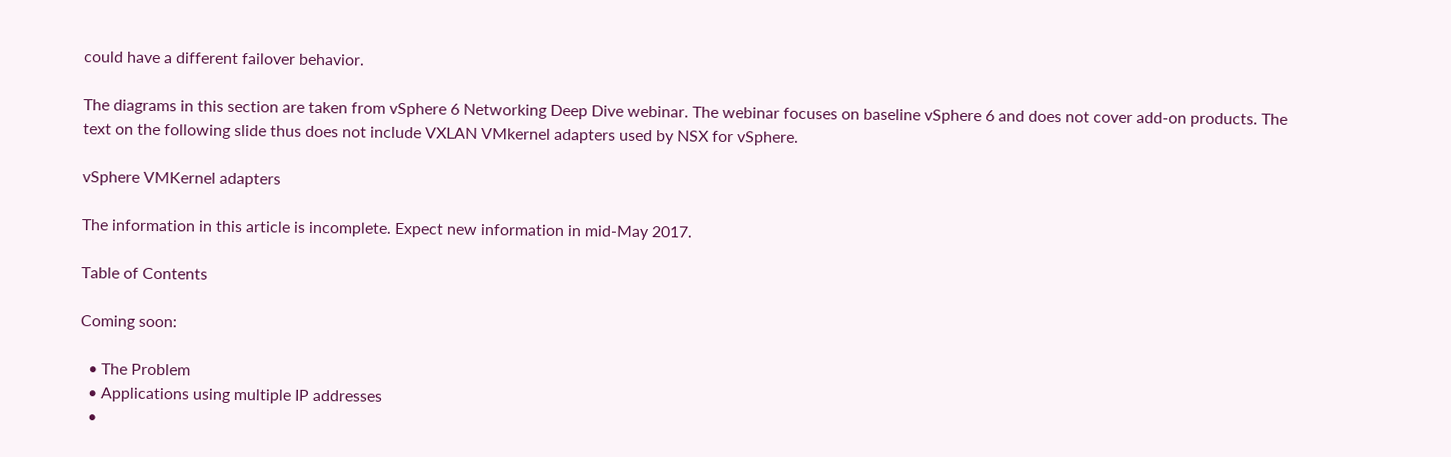could have a different failover behavior.

The diagrams in this section are taken from vSphere 6 Networking Deep Dive webinar. The webinar focuses on baseline vSphere 6 and does not cover add-on products. The text on the following slide thus does not include VXLAN VMkernel adapters used by NSX for vSphere.

vSphere VMKernel adapters

The information in this article is incomplete. Expect new information in mid-May 2017.

Table of Contents

Coming soon:

  • The Problem
  • Applications using multiple IP addresses
  •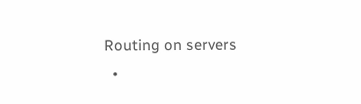Routing on servers
  •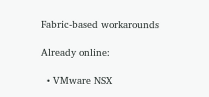Fabric-based workarounds

Already online:

  • VMware NSX